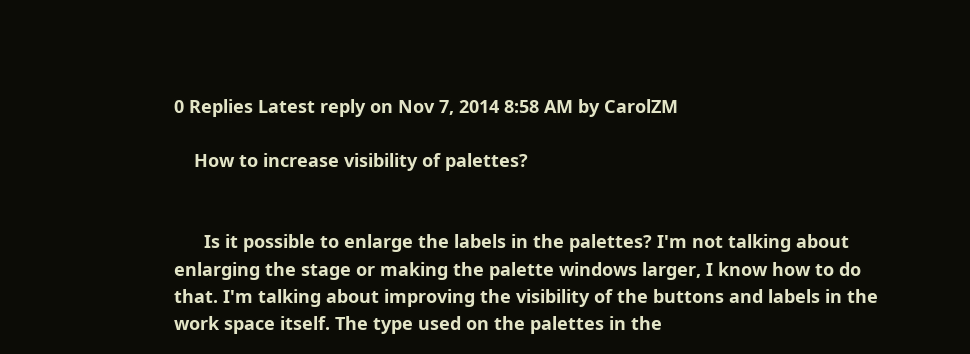0 Replies Latest reply on Nov 7, 2014 8:58 AM by CarolZM

    How to increase visibility of palettes?


      Is it possible to enlarge the labels in the palettes? I'm not talking about enlarging the stage or making the palette windows larger, I know how to do that. I'm talking about improving the visibility of the buttons and labels in the work space itself. The type used on the palettes in the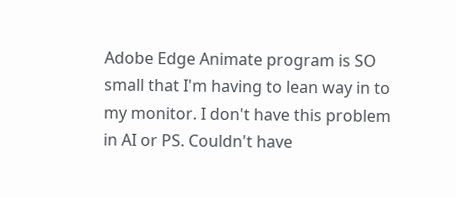Adobe Edge Animate program is SO small that I'm having to lean way in to my monitor. I don't have this problem in AI or PS. Couldn't have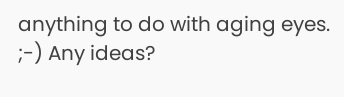anything to do with aging eyes. ;-) Any ideas?